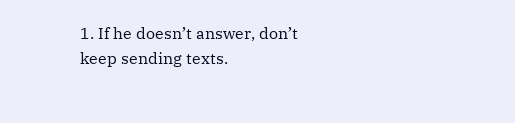1. If he doesn’t answer, don’t keep sending texts.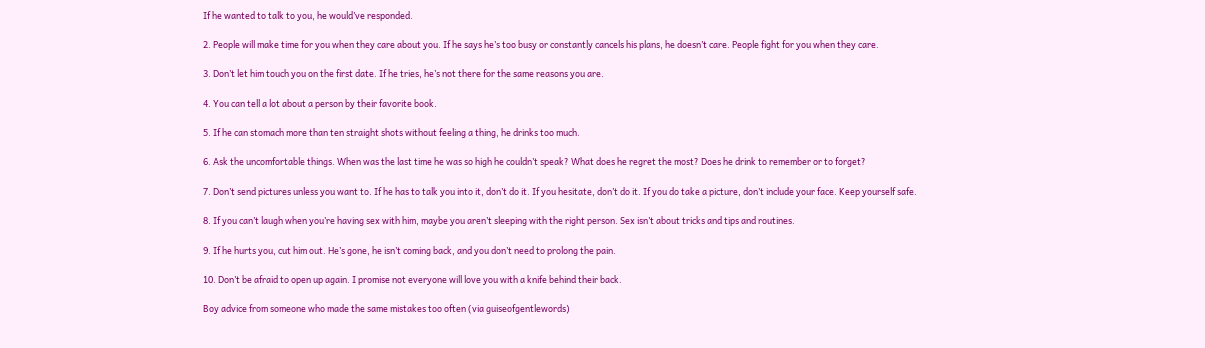If he wanted to talk to you, he would’ve responded.

2. People will make time for you when they care about you. If he says he’s too busy or constantly cancels his plans, he doesn’t care. People fight for you when they care.

3. Don’t let him touch you on the first date. If he tries, he’s not there for the same reasons you are.

4. You can tell a lot about a person by their favorite book.

5. If he can stomach more than ten straight shots without feeling a thing, he drinks too much.

6. Ask the uncomfortable things. When was the last time he was so high he couldn’t speak? What does he regret the most? Does he drink to remember or to forget?

7. Don’t send pictures unless you want to. If he has to talk you into it, don’t do it. If you hesitate, don’t do it. If you do take a picture, don’t include your face. Keep yourself safe.

8. If you can’t laugh when you’re having sex with him, maybe you aren’t sleeping with the right person. Sex isn’t about tricks and tips and routines.

9. If he hurts you, cut him out. He’s gone, he isn’t coming back, and you don’t need to prolong the pain.

10. Don’t be afraid to open up again. I promise not everyone will love you with a knife behind their back.

Boy advice from someone who made the same mistakes too often (via guiseofgentlewords)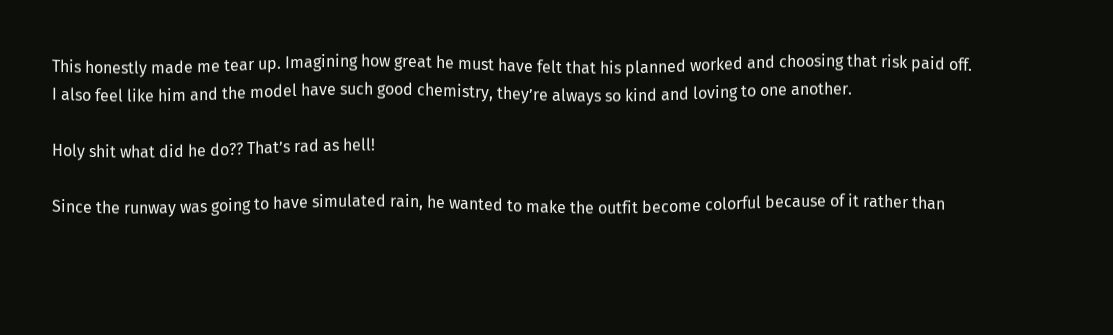This honestly made me tear up. Imagining how great he must have felt that his planned worked and choosing that risk paid off.
I also feel like him and the model have such good chemistry, they’re always so kind and loving to one another.

Holy shit what did he do?? That’s rad as hell!

Since the runway was going to have simulated rain, he wanted to make the outfit become colorful because of it rather than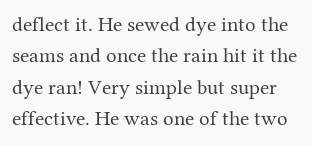deflect it. He sewed dye into the seams and once the rain hit it the dye ran! Very simple but super effective. He was one of the two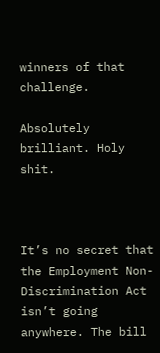winners of that challenge.

Absolutely brilliant. Holy shit.



It’s no secret that the Employment Non-Discrimination Act isn’t going anywhere. The bill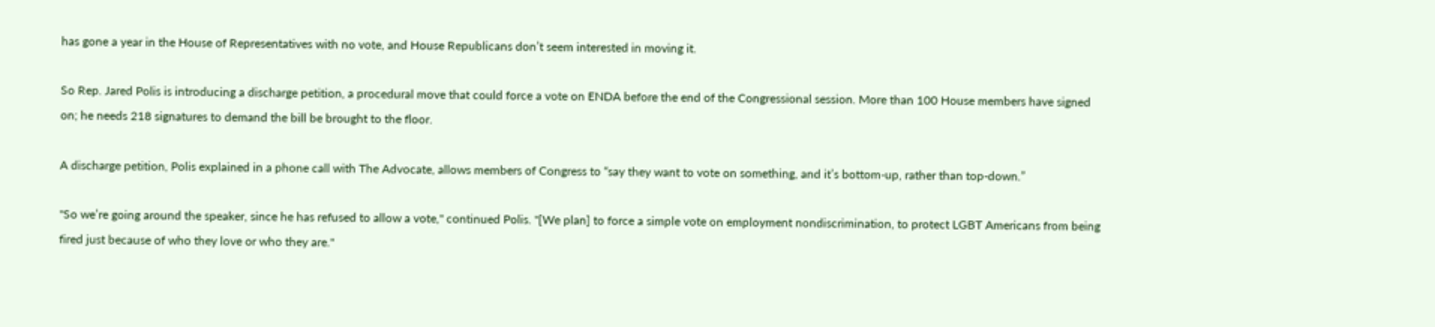has gone a year in the House of Representatives with no vote, and House Republicans don’t seem interested in moving it.

So Rep. Jared Polis is introducing a discharge petition, a procedural move that could force a vote on ENDA before the end of the Congressional session. More than 100 House members have signed on; he needs 218 signatures to demand the bill be brought to the floor.

A discharge petition, Polis explained in a phone call with The Advocate, allows members of Congress to “say they want to vote on something, and it’s bottom-up, rather than top-down.”

"So we’re going around the speaker, since he has refused to allow a vote," continued Polis. "[We plan] to force a simple vote on employment nondiscrimination, to protect LGBT Americans from being fired just because of who they love or who they are."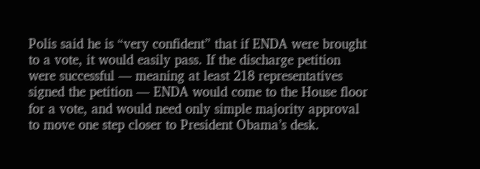Polis said he is “very confident” that if ENDA were brought to a vote, it would easily pass. If the discharge petition were successful — meaning at least 218 representatives signed the petition — ENDA would come to the House floor for a vote, and would need only simple majority approval to move one step closer to President Obama’s desk.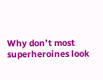Why don’t most superheroines look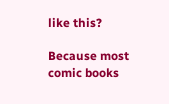like this?

Because most comic books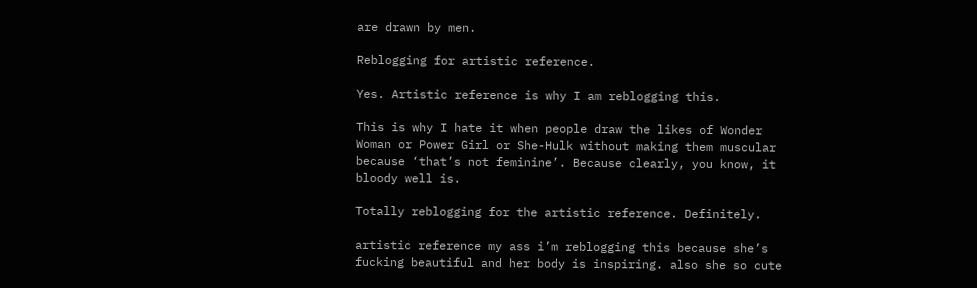are drawn by men.

Reblogging for artistic reference.

Yes. Artistic reference is why I am reblogging this.

This is why I hate it when people draw the likes of Wonder Woman or Power Girl or She-Hulk without making them muscular because ‘that’s not feminine’. Because clearly, you know, it bloody well is.

Totally reblogging for the artistic reference. Definitely.

artistic reference my ass i’m reblogging this because she’s fucking beautiful and her body is inspiring. also she so cute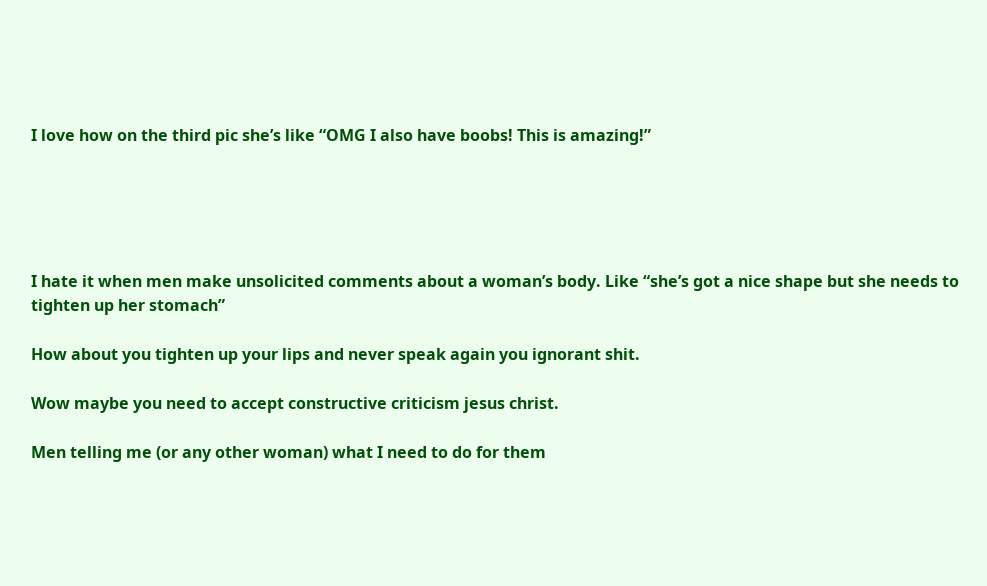I love how on the third pic she’s like “OMG I also have boobs! This is amazing!”





I hate it when men make unsolicited comments about a woman’s body. Like “she’s got a nice shape but she needs to tighten up her stomach”

How about you tighten up your lips and never speak again you ignorant shit.

Wow maybe you need to accept constructive criticism jesus christ.

Men telling me (or any other woman) what I need to do for them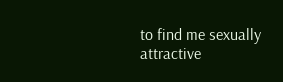to find me sexually attractive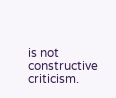is not constructive criticism.